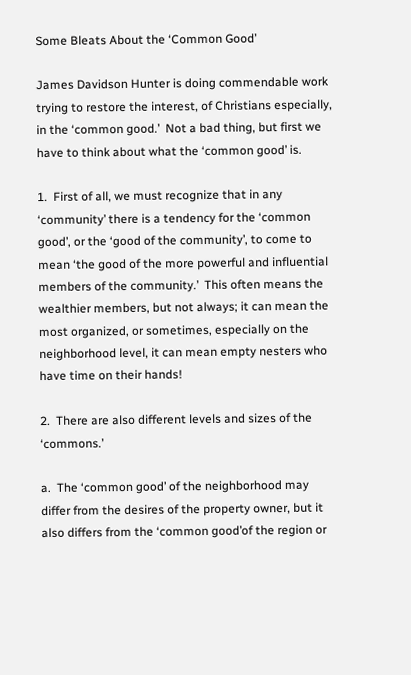Some Bleats About the ‘Common Good’

James Davidson Hunter is doing commendable work trying to restore the interest, of Christians especially, in the ‘common good.’  Not a bad thing, but first we have to think about what the ‘common good’ is.

1.  First of all, we must recognize that in any ‘community’ there is a tendency for the ‘common good’, or the ‘good of the community’, to come to mean ‘the good of the more powerful and influential members of the community.’  This often means the wealthier members, but not always; it can mean the most organized, or sometimes, especially on the neighborhood level, it can mean empty nesters who have time on their hands!

2.  There are also different levels and sizes of the ‘commons.’

a.  The ‘common good’ of the neighborhood may differ from the desires of the property owner, but it also differs from the ‘common good’of the region or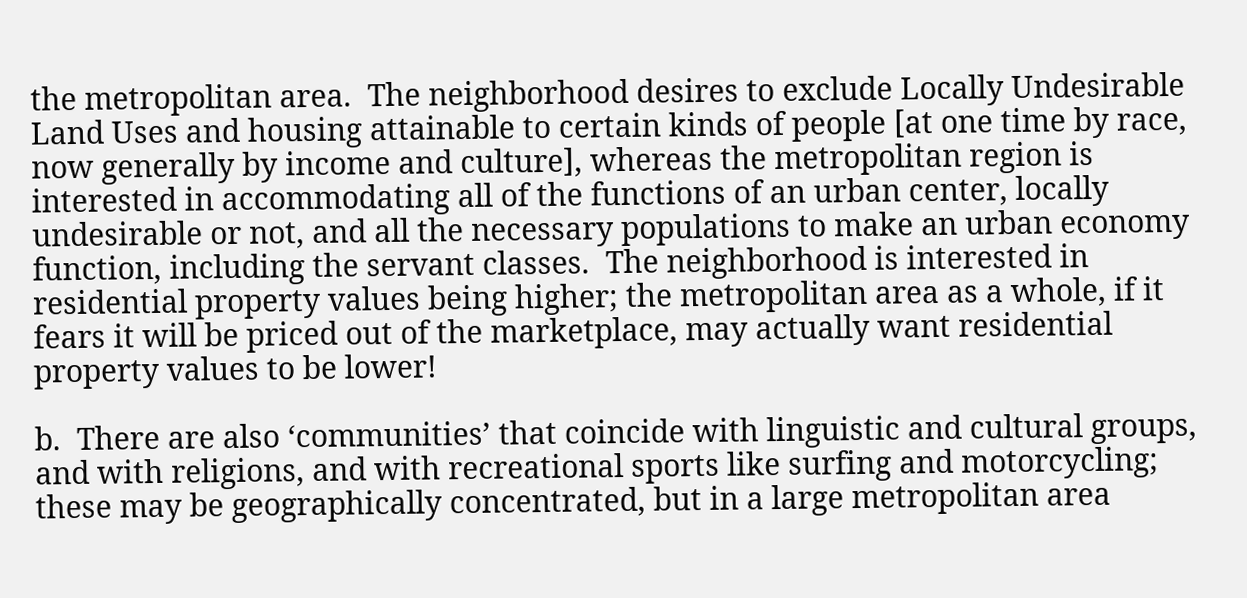the metropolitan area.  The neighborhood desires to exclude Locally Undesirable Land Uses and housing attainable to certain kinds of people [at one time by race, now generally by income and culture], whereas the metropolitan region is interested in accommodating all of the functions of an urban center, locally undesirable or not, and all the necessary populations to make an urban economy function, including the servant classes.  The neighborhood is interested in residential property values being higher; the metropolitan area as a whole, if it fears it will be priced out of the marketplace, may actually want residential property values to be lower!

b.  There are also ‘communities’ that coincide with linguistic and cultural groups, and with religions, and with recreational sports like surfing and motorcycling; these may be geographically concentrated, but in a large metropolitan area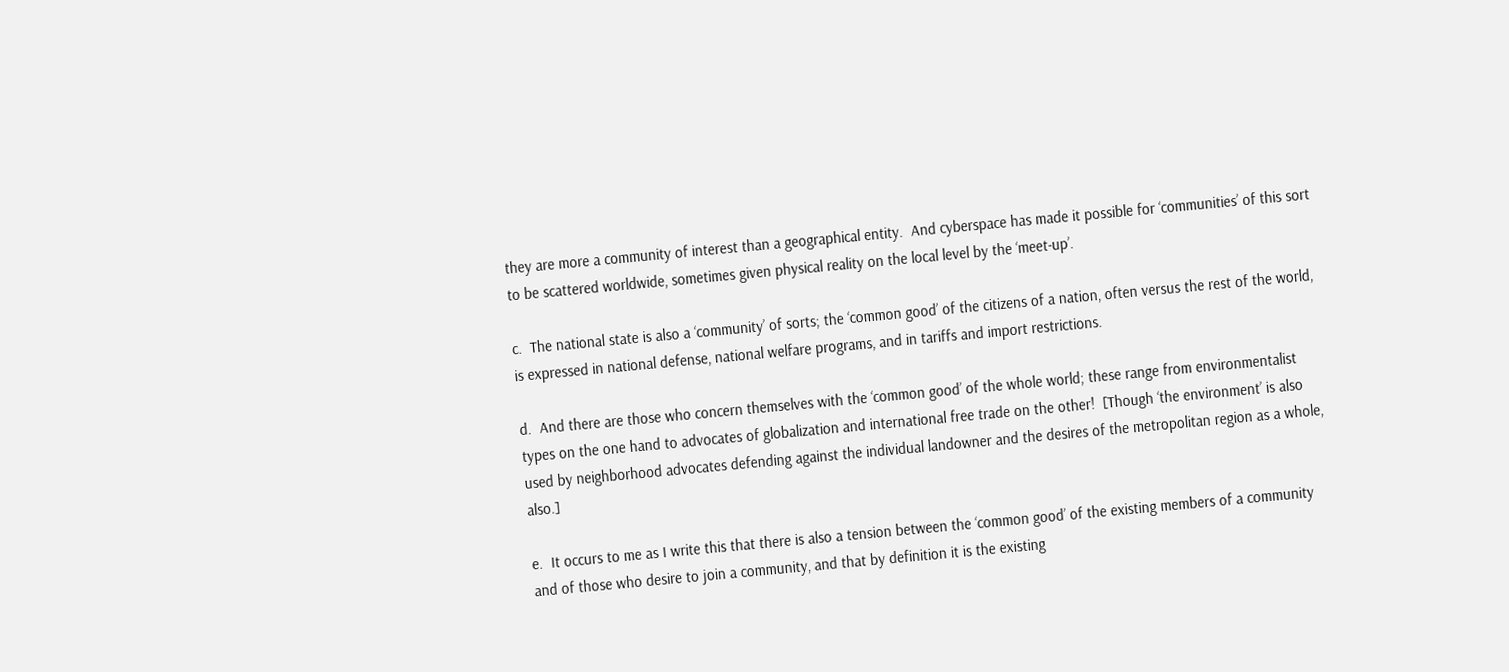they are more a community of interest than a geographical entity.  And cyberspace has made it possible for ‘communities’ of this sort to be scattered worldwide, sometimes given physical reality on the local level by the ‘meet-up’.

c.  The national state is also a ‘community’ of sorts; the ‘common good’ of the citizens of a nation, often versus the rest of the world, is expressed in national defense, national welfare programs, and in tariffs and import restrictions.

d.  And there are those who concern themselves with the ‘common good’ of the whole world; these range from environmentalist types on the one hand to advocates of globalization and international free trade on the other!  [Though ‘the environment’ is also used by neighborhood advocates defending against the individual landowner and the desires of the metropolitan region as a whole, also.]

e.  It occurs to me as I write this that there is also a tension between the ‘common good’ of the existing members of a community and of those who desire to join a community, and that by definition it is the existing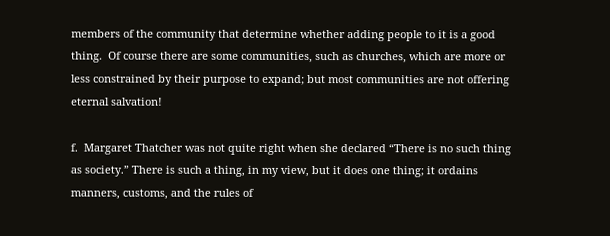members of the community that determine whether adding people to it is a good thing.  Of course there are some communities, such as churches, which are more or less constrained by their purpose to expand; but most communities are not offering eternal salvation!

f.  Margaret Thatcher was not quite right when she declared “There is no such thing as society.” There is such a thing, in my view, but it does one thing; it ordains manners, customs, and the rules of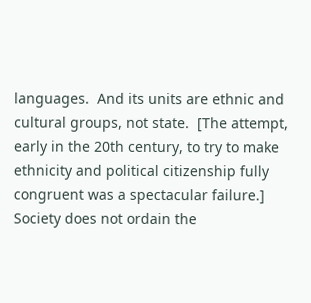languages.  And its units are ethnic and cultural groups, not state.  [The attempt, early in the 20th century, to try to make ethnicity and political citizenship fully congruent was a spectacular failure.]  Society does not ordain the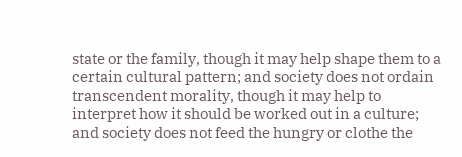state or the family, though it may help shape them to a certain cultural pattern; and society does not ordain transcendent morality, though it may help to interpret how it should be worked out in a culture; and society does not feed the hungry or clothe the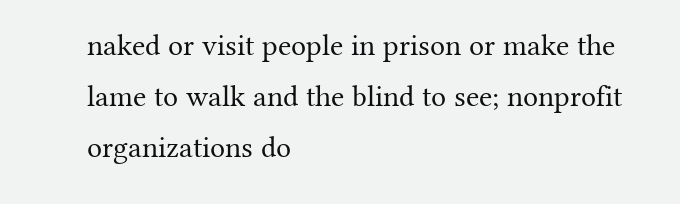naked or visit people in prison or make the lame to walk and the blind to see; nonprofit organizations do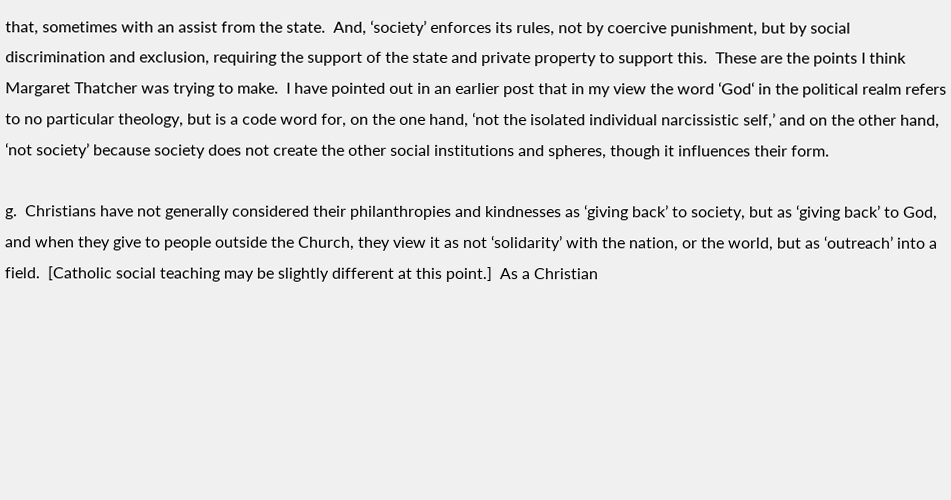that, sometimes with an assist from the state.  And, ‘society’ enforces its rules, not by coercive punishment, but by social discrimination and exclusion, requiring the support of the state and private property to support this.  These are the points I think Margaret Thatcher was trying to make.  I have pointed out in an earlier post that in my view the word ‘God‘ in the political realm refers to no particular theology, but is a code word for, on the one hand, ‘not the isolated individual narcissistic self,’ and on the other hand, ‘not society’ because society does not create the other social institutions and spheres, though it influences their form.

g.  Christians have not generally considered their philanthropies and kindnesses as ‘giving back’ to society, but as ‘giving back’ to God, and when they give to people outside the Church, they view it as not ‘solidarity’ with the nation, or the world, but as ‘outreach’ into a field.  [Catholic social teaching may be slightly different at this point.]  As a Christian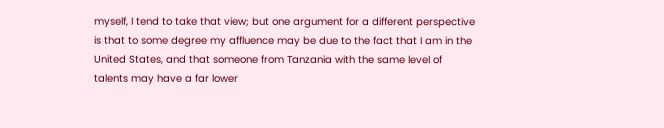myself, I tend to take that view; but one argument for a different perspective is that to some degree my affluence may be due to the fact that I am in the United States, and that someone from Tanzania with the same level of talents may have a far lower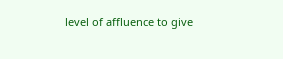level of affluence to give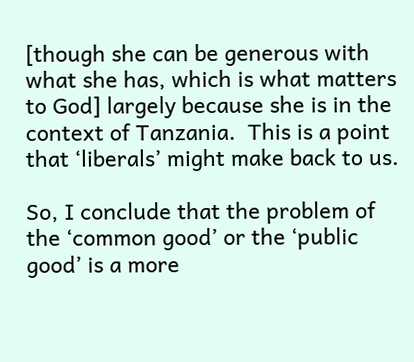[though she can be generous with what she has, which is what matters to God] largely because she is in the context of Tanzania.  This is a point that ‘liberals’ might make back to us.

So, I conclude that the problem of the ‘common good’ or the ‘public good’ is a more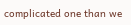complicated one than we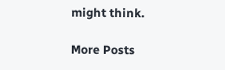might think.

More Posts